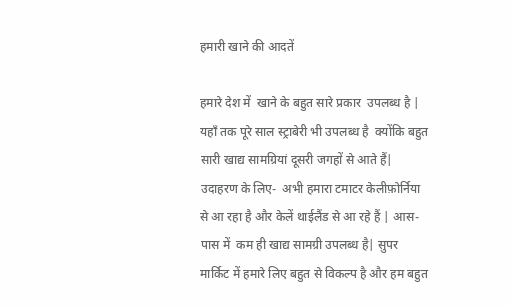हमारी खाने की आदतें

हमारे देश में  खाने के बहुत सारे प्रकार  उपलब्ध है | यहाँ तक पूरे साल स्ट्राबेरी भी उपलब्ध है  क्योंकि बहुत सारी खाद्य सामग्रियां दूसरी जगहों से आते हैं| उदाहरण के लिए-  अभी हमारा टमाटर केलीफ़ोर्निया से आ रहा है और केलें थाईलैंड से आ रहे हैं | आस-पास में  कम ही खाद्य सामग्री उपलब्ध है| सुपर मार्किट में हमारे लिए बहुत से विकल्प है और हम बहुत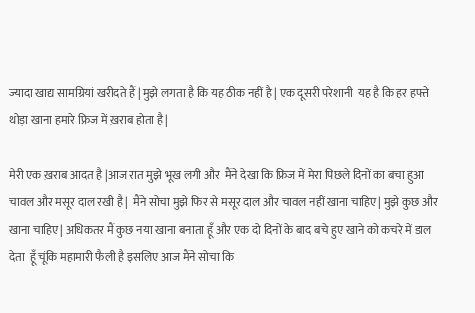ज्यादा खाद्य सामग्रियां खरीदते हैं | मुझे लगता है कि यह ठीक नहीं है | एक दूसरी परेशानी  यह है कि हर हफ्ते थोड़ा खाना हमारे फ्रिज में ख़राब होता है|

मेरी एक ख़राब आदत है |आज रात मुझे भूख लगी और  मैंने देखा कि फ्रिज में मेरा पिछले दिनों का बचा हुआ चावल और मसूर दाल रखी है|  मैंने सोचा मुझे फिर से मसूर दाल और चावल नहीं खाना चाहिए| मुझे कुछ और खाना चाहिए| अधिकतर मैं कुछ नया खाना बनाता हूँ और एक दो दिनों के बाद बचे हुए खाने को कचरे में डाल देता  हूँ चूंकि महामारी फैली है इसलिए आज मैंने सोचा कि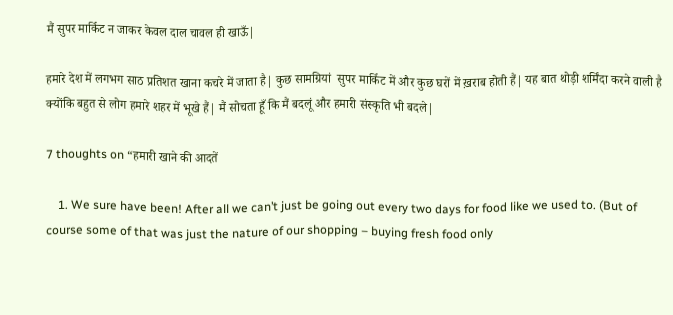मैं सुपर मार्किट न जाकर केवल दाल चावल ही खाऊँ|

हमारे देश में लगभग साठ प्रतिशत खाना कचरे में जाता है| कुछ सामग्रियां  सुपर मार्किट में और कुछ घरों में ख़राब होती हैं| यह बात थोड़ी शर्मिंदा करने वाली है क्योंकि बहुत से लोग हमारे शहर में भूखे हैं| मैं सोचता हूँ कि मैं बदलूं और हमारी संस्कृति भी बदले|

7 thoughts on “हमारी खाने की आदतें

    1. We sure have been! After all we can’t just be going out every two days for food like we used to. (But of course some of that was just the nature of our shopping – buying fresh food only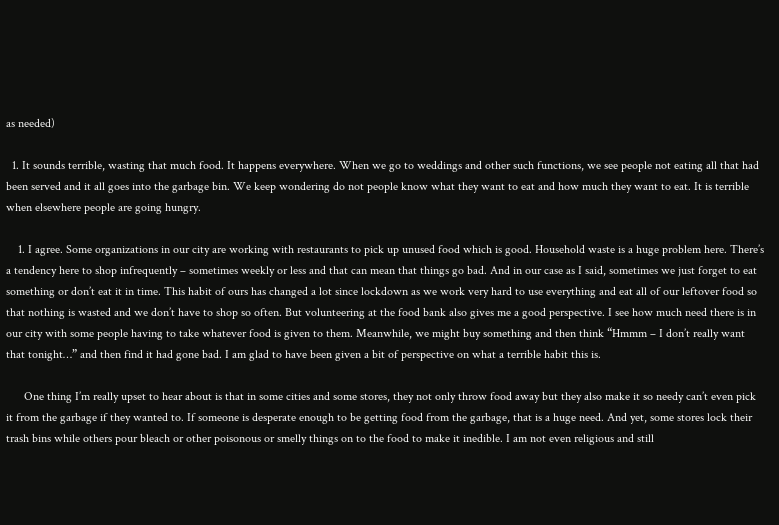as needed)

  1. It sounds terrible, wasting that much food. It happens everywhere. When we go to weddings and other such functions, we see people not eating all that had been served and it all goes into the garbage bin. We keep wondering do not people know what they want to eat and how much they want to eat. It is terrible when elsewhere people are going hungry.

    1. I agree. Some organizations in our city are working with restaurants to pick up unused food which is good. Household waste is a huge problem here. There’s a tendency here to shop infrequently – sometimes weekly or less and that can mean that things go bad. And in our case as I said, sometimes we just forget to eat something or don’t eat it in time. This habit of ours has changed a lot since lockdown as we work very hard to use everything and eat all of our leftover food so that nothing is wasted and we don’t have to shop so often. But volunteering at the food bank also gives me a good perspective. I see how much need there is in our city with some people having to take whatever food is given to them. Meanwhile, we might buy something and then think “Hmmm – I don’t really want that tonight…” and then find it had gone bad. I am glad to have been given a bit of perspective on what a terrible habit this is.

      One thing I’m really upset to hear about is that in some cities and some stores, they not only throw food away but they also make it so needy can’t even pick it from the garbage if they wanted to. If someone is desperate enough to be getting food from the garbage, that is a huge need. And yet, some stores lock their trash bins while others pour bleach or other poisonous or smelly things on to the food to make it inedible. I am not even religious and still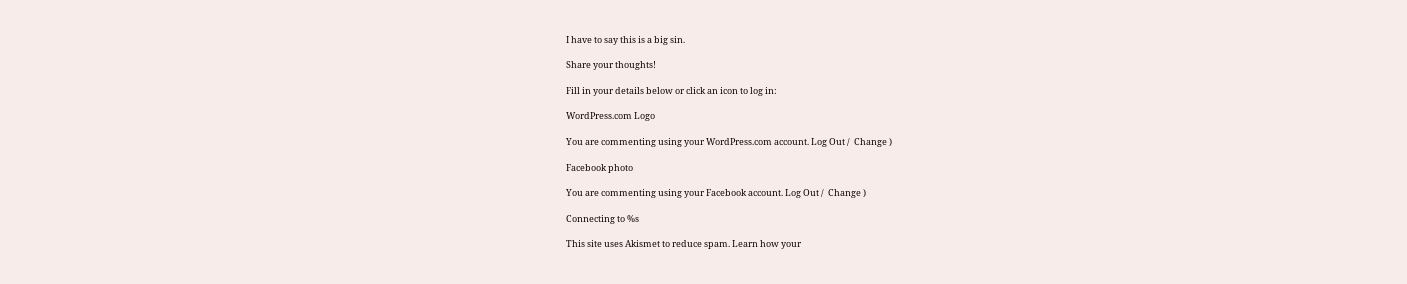I have to say this is a big sin.

Share your thoughts!

Fill in your details below or click an icon to log in:

WordPress.com Logo

You are commenting using your WordPress.com account. Log Out /  Change )

Facebook photo

You are commenting using your Facebook account. Log Out /  Change )

Connecting to %s

This site uses Akismet to reduce spam. Learn how your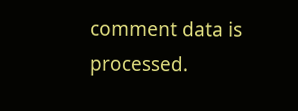comment data is processed.